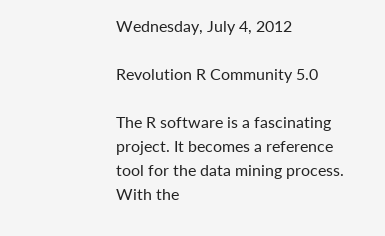Wednesday, July 4, 2012

Revolution R Community 5.0

The R software is a fascinating project. It becomes a reference tool for the data mining process. With the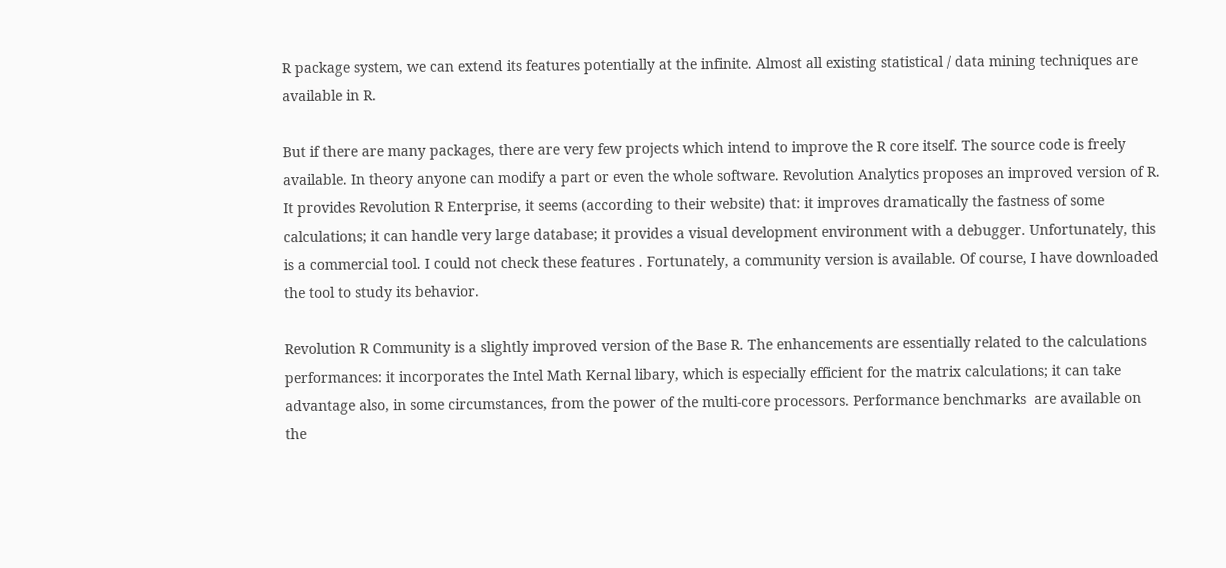R package system, we can extend its features potentially at the infinite. Almost all existing statistical / data mining techniques are available in R.

But if there are many packages, there are very few projects which intend to improve the R core itself. The source code is freely available. In theory anyone can modify a part or even the whole software. Revolution Analytics proposes an improved version of R. It provides Revolution R Enterprise, it seems (according to their website) that: it improves dramatically the fastness of some calculations; it can handle very large database; it provides a visual development environment with a debugger. Unfortunately, this is a commercial tool. I could not check these features . Fortunately, a community version is available. Of course, I have downloaded the tool to study its behavior.

Revolution R Community is a slightly improved version of the Base R. The enhancements are essentially related to the calculations performances: it incorporates the Intel Math Kernal libary, which is especially efficient for the matrix calculations; it can take advantage also, in some circumstances, from the power of the multi-core processors. Performance benchmarks  are available on the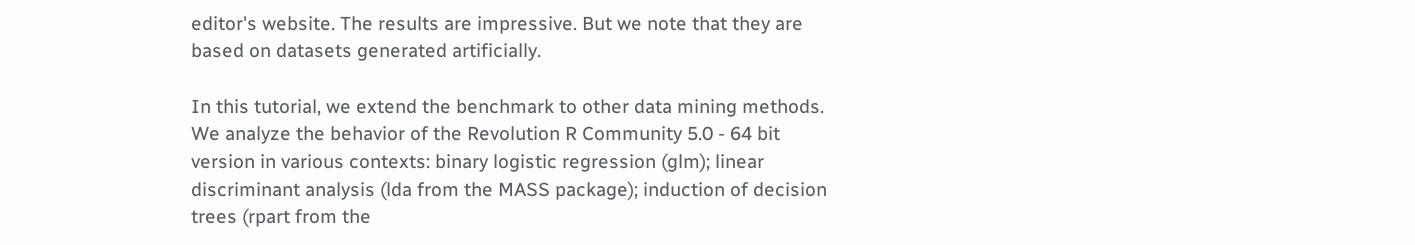editor's website. The results are impressive. But we note that they are based on datasets generated artificially.

In this tutorial, we extend the benchmark to other data mining methods. We analyze the behavior of the Revolution R Community 5.0 - 64 bit version in various contexts: binary logistic regression (glm); linear discriminant analysis (lda from the MASS package); induction of decision trees (rpart from the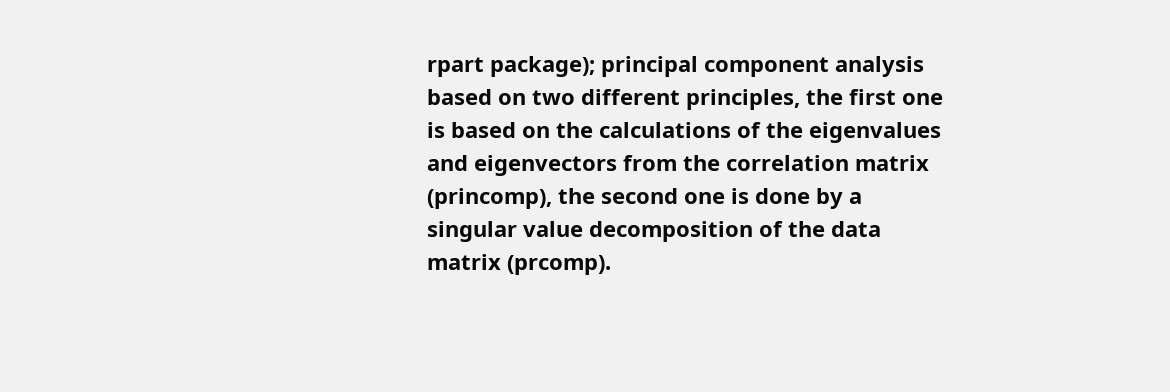rpart package); principal component analysis based on two different principles, the first one is based on the calculations of the eigenvalues and eigenvectors from the correlation matrix (princomp), the second one is done by a singular value decomposition of the data matrix (prcomp).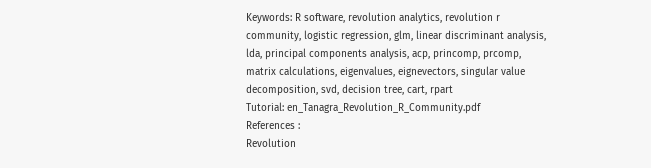Keywords: R software, revolution analytics, revolution r community, logistic regression, glm, linear discriminant analysis, lda, principal components analysis, acp, princomp, prcomp, matrix calculations, eigenvalues, eignevectors, singular value decomposition, svd, decision tree, cart, rpart
Tutorial: en_Tanagra_Revolution_R_Community.pdf
References :
Revolution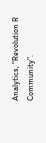Analytics, "Revolution R Community".